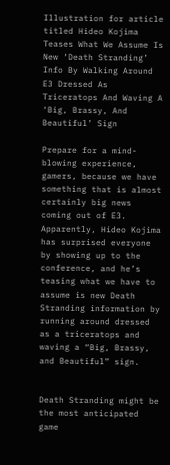Illustration for article titled Hideo Kojima Teases What We Assume Is New ‘Death Stranding’ Info By Walking Around E3 Dressed As Triceratops And Waving A ‘Big, Brassy, And Beautiful’ Sign

Prepare for a mind-blowing experience, gamers, because we have something that is almost certainly big news coming out of E3. Apparently, Hideo Kojima has surprised everyone by showing up to the conference, and he’s teasing what we have to assume is new Death Stranding information by running around dressed as a triceratops and waving a “Big, Brassy, and Beautiful” sign.


Death Stranding might be the most anticipated game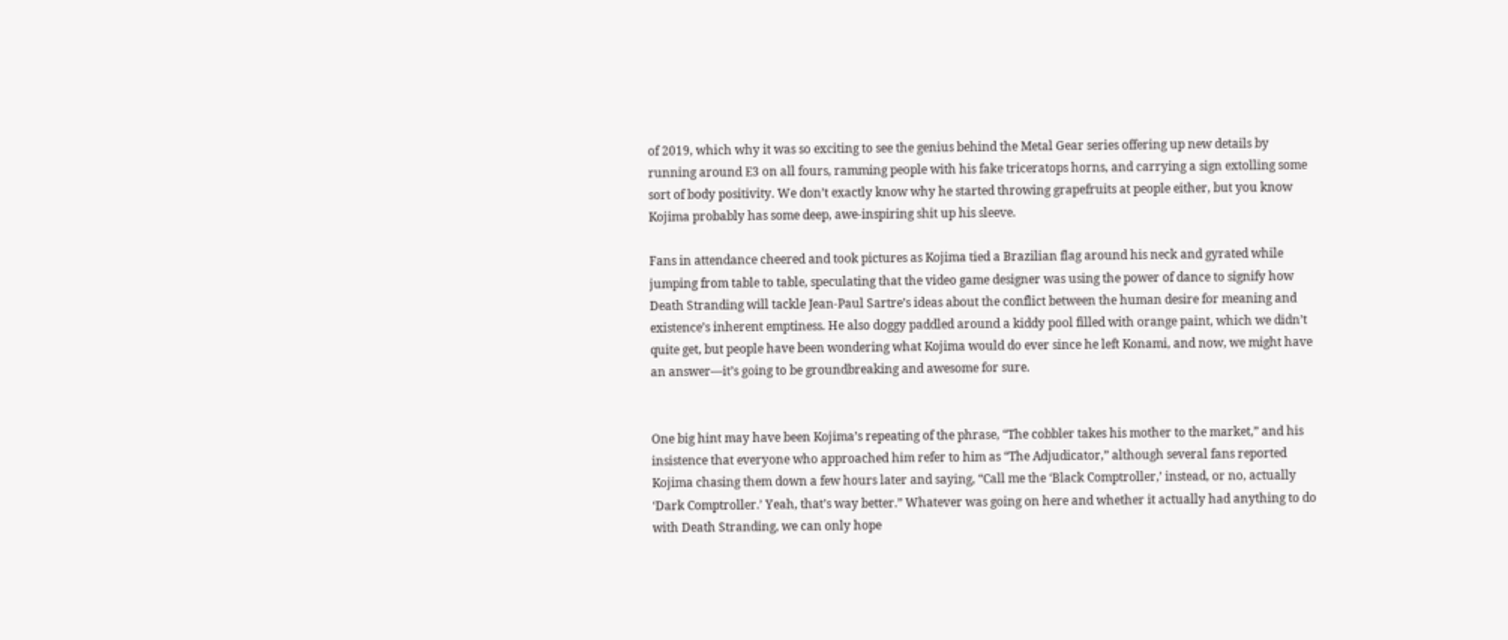of 2019, which why it was so exciting to see the genius behind the Metal Gear series offering up new details by running around E3 on all fours, ramming people with his fake triceratops horns, and carrying a sign extolling some sort of body positivity. We don’t exactly know why he started throwing grapefruits at people either, but you know Kojima probably has some deep, awe-inspiring shit up his sleeve.

Fans in attendance cheered and took pictures as Kojima tied a Brazilian flag around his neck and gyrated while jumping from table to table, speculating that the video game designer was using the power of dance to signify how Death Stranding will tackle Jean-Paul Sartre’s ideas about the conflict between the human desire for meaning and existence’s inherent emptiness. He also doggy paddled around a kiddy pool filled with orange paint, which we didn’t quite get, but people have been wondering what Kojima would do ever since he left Konami, and now, we might have an answer—it’s going to be groundbreaking and awesome for sure.


One big hint may have been Kojima’s repeating of the phrase, “The cobbler takes his mother to the market,” and his insistence that everyone who approached him refer to him as “The Adjudicator,” although several fans reported Kojima chasing them down a few hours later and saying, “Call me the ‘Black Comptroller,’ instead, or no, actually ‘Dark Comptroller.’ Yeah, that’s way better.” Whatever was going on here and whether it actually had anything to do with Death Stranding, we can only hope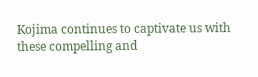Kojima continues to captivate us with these compelling and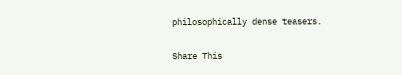philosophically dense teasers.

Share This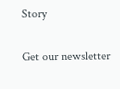Story

Get our newsletter